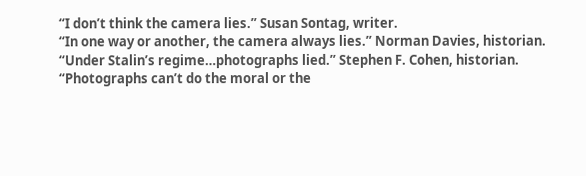“I don’t think the camera lies.” Susan Sontag, writer.
“In one way or another, the camera always lies.” Norman Davies, historian.
“Under Stalin’s regime…photographs lied.” Stephen F. Cohen, historian.
“Photographs can’t do the moral or the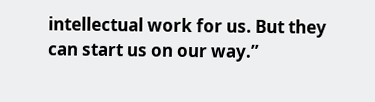intellectual work for us. But they can start us on our way.”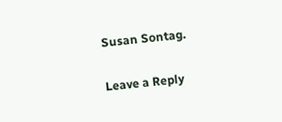Susan Sontag.

Leave a Reply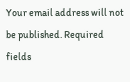Your email address will not be published. Required fields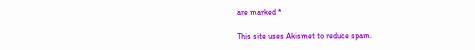are marked *

This site uses Akismet to reduce spam.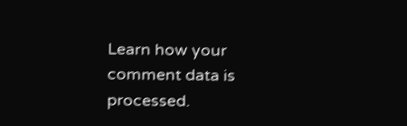Learn how your comment data is processed.